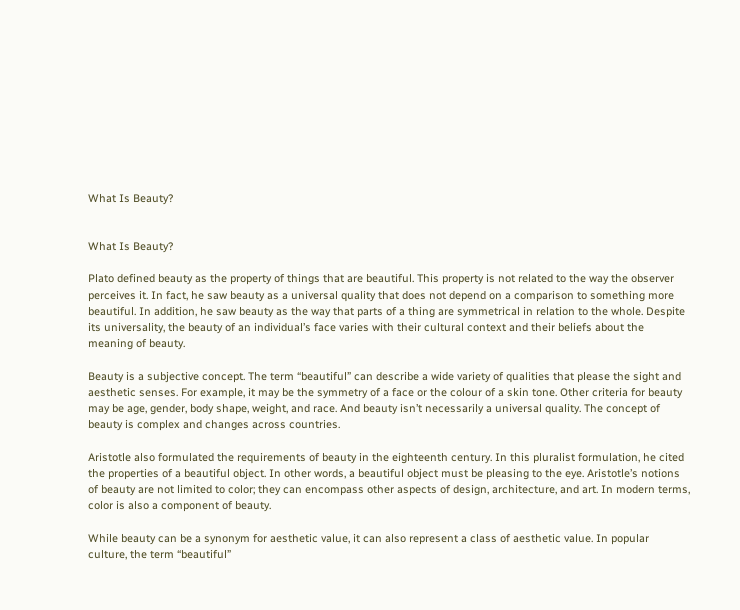What Is Beauty?


What Is Beauty?

Plato defined beauty as the property of things that are beautiful. This property is not related to the way the observer perceives it. In fact, he saw beauty as a universal quality that does not depend on a comparison to something more beautiful. In addition, he saw beauty as the way that parts of a thing are symmetrical in relation to the whole. Despite its universality, the beauty of an individual’s face varies with their cultural context and their beliefs about the meaning of beauty.

Beauty is a subjective concept. The term “beautiful” can describe a wide variety of qualities that please the sight and aesthetic senses. For example, it may be the symmetry of a face or the colour of a skin tone. Other criteria for beauty may be age, gender, body shape, weight, and race. And beauty isn’t necessarily a universal quality. The concept of beauty is complex and changes across countries.

Aristotle also formulated the requirements of beauty in the eighteenth century. In this pluralist formulation, he cited the properties of a beautiful object. In other words, a beautiful object must be pleasing to the eye. Aristotle’s notions of beauty are not limited to color; they can encompass other aspects of design, architecture, and art. In modern terms, color is also a component of beauty.

While beauty can be a synonym for aesthetic value, it can also represent a class of aesthetic value. In popular culture, the term “beautiful”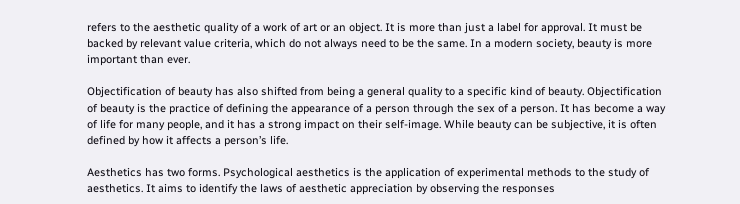refers to the aesthetic quality of a work of art or an object. It is more than just a label for approval. It must be backed by relevant value criteria, which do not always need to be the same. In a modern society, beauty is more important than ever.

Objectification of beauty has also shifted from being a general quality to a specific kind of beauty. Objectification of beauty is the practice of defining the appearance of a person through the sex of a person. It has become a way of life for many people, and it has a strong impact on their self-image. While beauty can be subjective, it is often defined by how it affects a person’s life.

Aesthetics has two forms. Psychological aesthetics is the application of experimental methods to the study of aesthetics. It aims to identify the laws of aesthetic appreciation by observing the responses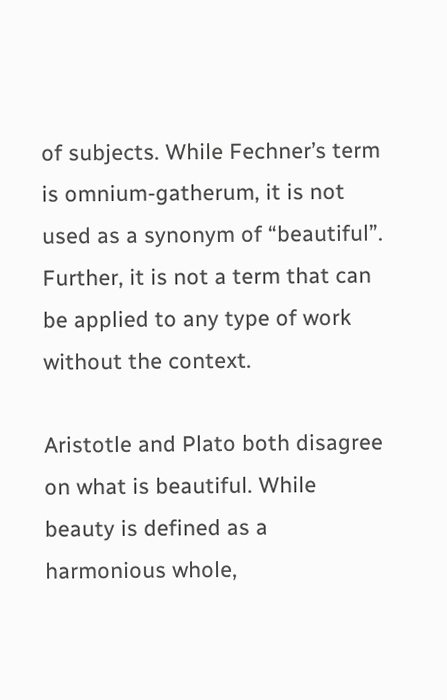of subjects. While Fechner’s term is omnium-gatherum, it is not used as a synonym of “beautiful”. Further, it is not a term that can be applied to any type of work without the context.

Aristotle and Plato both disagree on what is beautiful. While beauty is defined as a harmonious whole,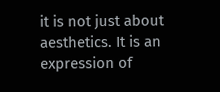it is not just about aesthetics. It is an expression of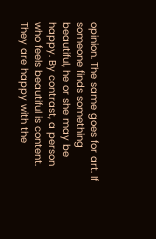opinion. The same goes for art. If someone finds something beautiful, he or she may be happy. By contrast, a person who feels beautiful is content. They are happy with the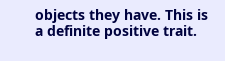objects they have. This is a definite positive trait.